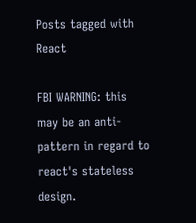Posts tagged with React

FBI WARNING: this may be an anti-pattern in regard to react's stateless design.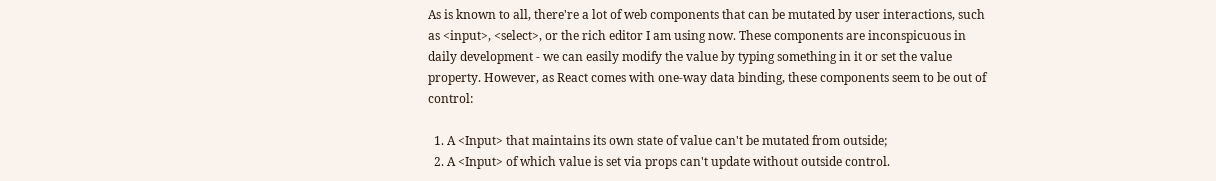As is known to all, there're a lot of web components that can be mutated by user interactions, such as <input>, <select>, or the rich editor I am using now. These components are inconspicuous in daily development - we can easily modify the value by typing something in it or set the value property. However, as React comes with one-way data binding, these components seem to be out of control:

  1. A <Input> that maintains its own state of value can't be mutated from outside;
  2. A <Input> of which value is set via props can't update without outside control.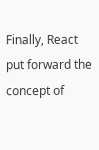Finally, React put forward the concept of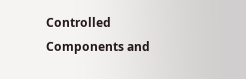Controlled Components and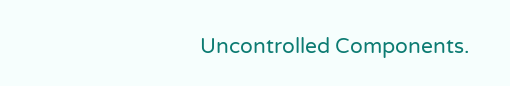Uncontrolled Components.